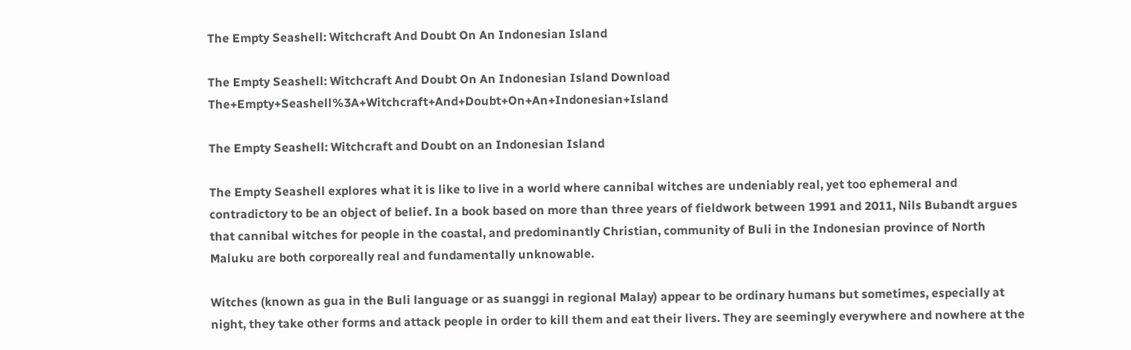The Empty Seashell: Witchcraft And Doubt On An Indonesian Island

The Empty Seashell: Witchcraft And Doubt On An Indonesian Island Download The+Empty+Seashell%3A+Witchcraft+And+Doubt+On+An+Indonesian+Island

The Empty Seashell: Witchcraft and Doubt on an Indonesian Island

The Empty Seashell explores what it is like to live in a world where cannibal witches are undeniably real, yet too ephemeral and contradictory to be an object of belief. In a book based on more than three years of fieldwork between 1991 and 2011, Nils Bubandt argues that cannibal witches for people in the coastal, and predominantly Christian, community of Buli in the Indonesian province of North Maluku are both corporeally real and fundamentally unknowable.

Witches (known as gua in the Buli language or as suanggi in regional Malay) appear to be ordinary humans but sometimes, especially at night, they take other forms and attack people in order to kill them and eat their livers. They are seemingly everywhere and nowhere at the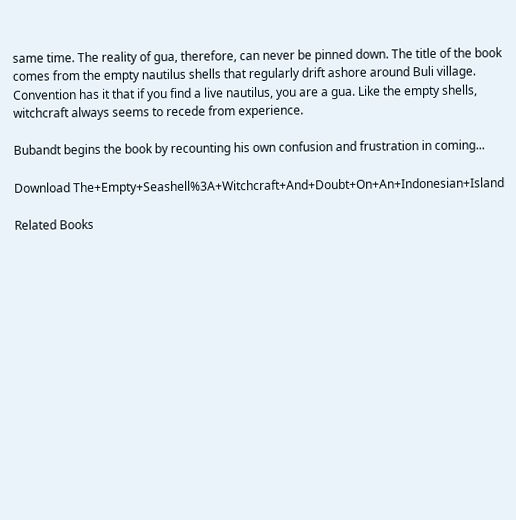same time. The reality of gua, therefore, can never be pinned down. The title of the book comes from the empty nautilus shells that regularly drift ashore around Buli village. Convention has it that if you find a live nautilus, you are a gua. Like the empty shells, witchcraft always seems to recede from experience.

Bubandt begins the book by recounting his own confusion and frustration in coming...

Download The+Empty+Seashell%3A+Witchcraft+And+Doubt+On+An+Indonesian+Island

Related Books